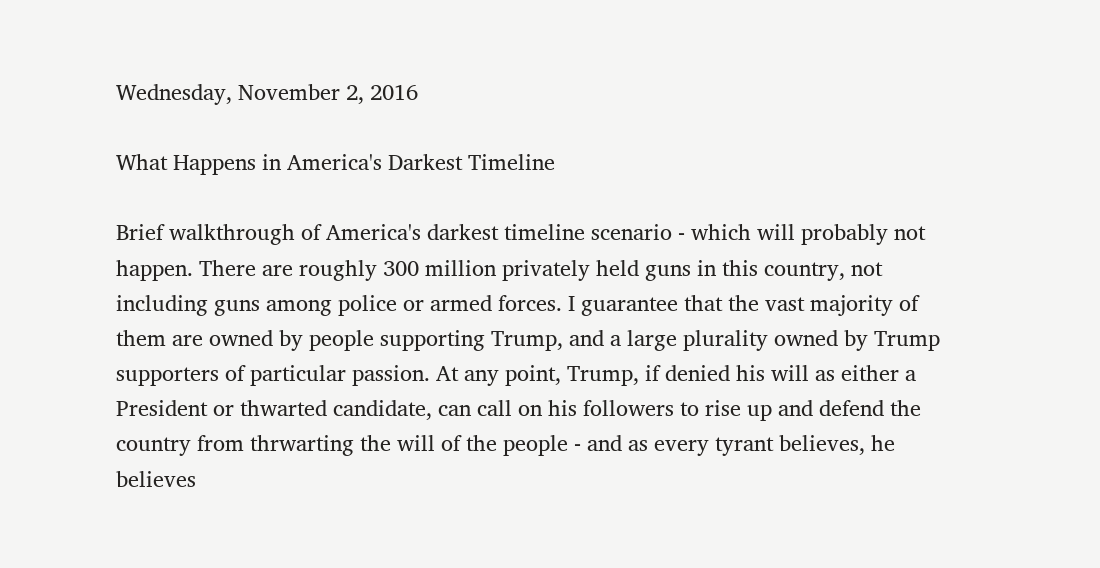Wednesday, November 2, 2016

What Happens in America's Darkest Timeline

Brief walkthrough of America's darkest timeline scenario - which will probably not happen. There are roughly 300 million privately held guns in this country, not including guns among police or armed forces. I guarantee that the vast majority of them are owned by people supporting Trump, and a large plurality owned by Trump supporters of particular passion. At any point, Trump, if denied his will as either a President or thwarted candidate, can call on his followers to rise up and defend the country from thrwarting the will of the people - and as every tyrant believes, he believes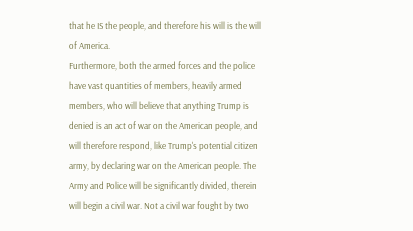that he IS the people, and therefore his will is the will of America.
Furthermore, both the armed forces and the police have vast quantities of members, heavily armed members, who will believe that anything Trump is denied is an act of war on the American people, and will therefore respond, like Trump's potential citizen army, by declaring war on the American people. The Army and Police will be significantly divided, therein will begin a civil war. Not a civil war fought by two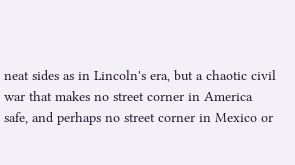neat sides as in Lincoln's era, but a chaotic civil war that makes no street corner in America safe, and perhaps no street corner in Mexico or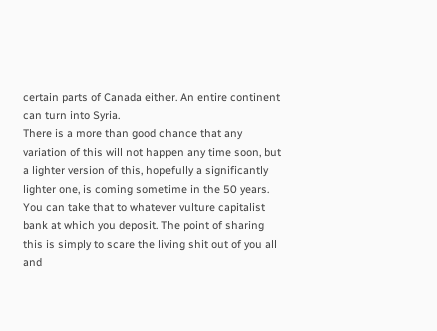certain parts of Canada either. An entire continent can turn into Syria.
There is a more than good chance that any variation of this will not happen any time soon, but a lighter version of this, hopefully a significantly lighter one, is coming sometime in the 50 years. You can take that to whatever vulture capitalist bank at which you deposit. The point of sharing this is simply to scare the living shit out of you all and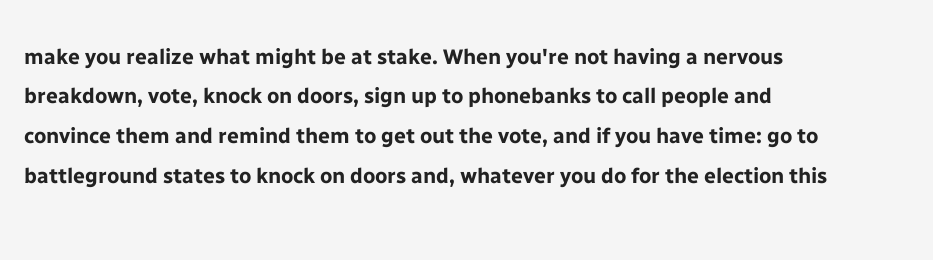make you realize what might be at stake. When you're not having a nervous breakdown, vote, knock on doors, sign up to phonebanks to call people and convince them and remind them to get out the vote, and if you have time: go to battleground states to knock on doors and, whatever you do for the election this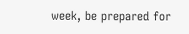week, be prepared for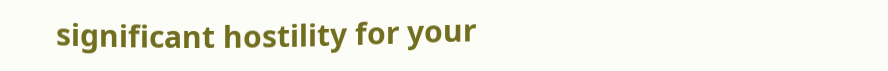significant hostility for your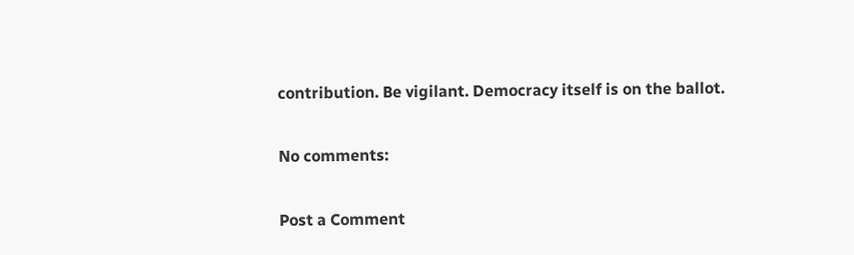contribution. Be vigilant. Democracy itself is on the ballot.

No comments:

Post a Comment